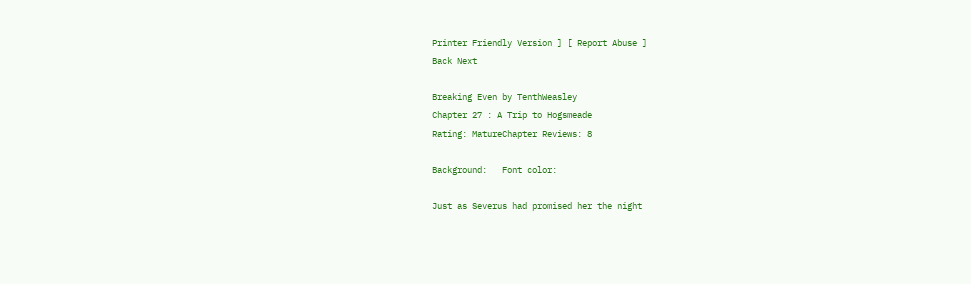Printer Friendly Version ] [ Report Abuse ]
Back Next

Breaking Even by TenthWeasley
Chapter 27 : A Trip to Hogsmeade
Rating: MatureChapter Reviews: 8

Background:   Font color:

Just as Severus had promised her the night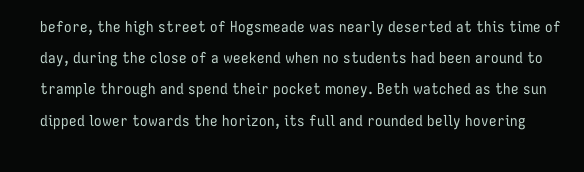before, the high street of Hogsmeade was nearly deserted at this time of day, during the close of a weekend when no students had been around to trample through and spend their pocket money. Beth watched as the sun dipped lower towards the horizon, its full and rounded belly hovering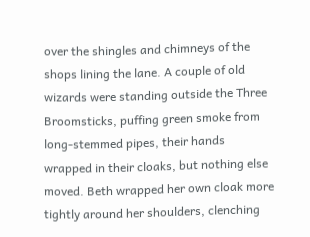over the shingles and chimneys of the shops lining the lane. A couple of old wizards were standing outside the Three Broomsticks, puffing green smoke from long-stemmed pipes, their hands wrapped in their cloaks, but nothing else moved. Beth wrapped her own cloak more tightly around her shoulders, clenching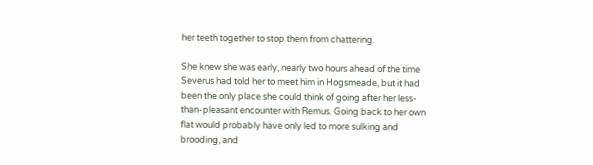her teeth together to stop them from chattering.

She knew she was early, nearly two hours ahead of the time Severus had told her to meet him in Hogsmeade, but it had been the only place she could think of going after her less-than-pleasant encounter with Remus. Going back to her own flat would probably have only led to more sulking and brooding, and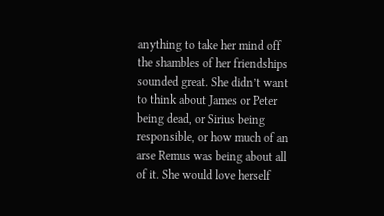anything to take her mind off the shambles of her friendships sounded great. She didn’t want to think about James or Peter being dead, or Sirius being responsible, or how much of an arse Remus was being about all of it. She would love herself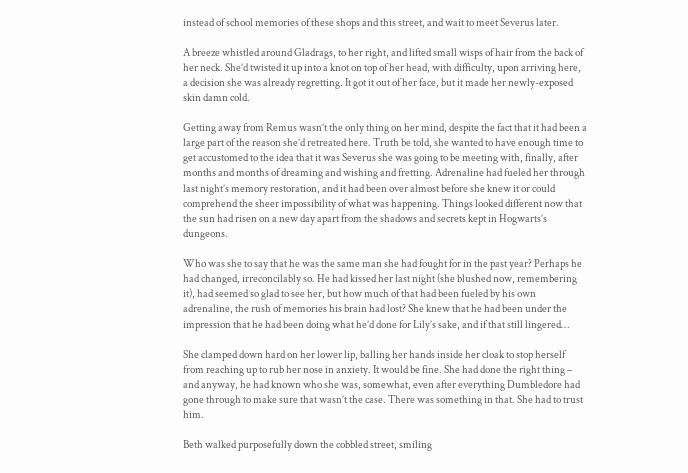instead of school memories of these shops and this street, and wait to meet Severus later.

A breeze whistled around Gladrags, to her right, and lifted small wisps of hair from the back of her neck. She’d twisted it up into a knot on top of her head, with difficulty, upon arriving here, a decision she was already regretting. It got it out of her face, but it made her newly-exposed skin damn cold.

Getting away from Remus wasn’t the only thing on her mind, despite the fact that it had been a large part of the reason she’d retreated here. Truth be told, she wanted to have enough time to get accustomed to the idea that it was Severus she was going to be meeting with, finally, after months and months of dreaming and wishing and fretting. Adrenaline had fueled her through last night’s memory restoration, and it had been over almost before she knew it or could comprehend the sheer impossibility of what was happening. Things looked different now that the sun had risen on a new day apart from the shadows and secrets kept in Hogwarts’s dungeons.

Who was she to say that he was the same man she had fought for in the past year? Perhaps he had changed, irreconcilably so. He had kissed her last night (she blushed now, remembering it), had seemed so glad to see her, but how much of that had been fueled by his own adrenaline, the rush of memories his brain had lost? She knew that he had been under the impression that he had been doing what he’d done for Lily’s sake, and if that still lingered…

She clamped down hard on her lower lip, balling her hands inside her cloak to stop herself from reaching up to rub her nose in anxiety. It would be fine. She had done the right thing – and anyway, he had known who she was, somewhat, even after everything Dumbledore had gone through to make sure that wasn’t the case. There was something in that. She had to trust him.

Beth walked purposefully down the cobbled street, smiling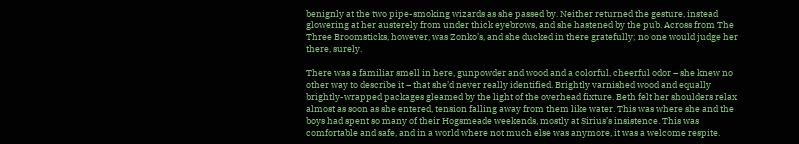benignly at the two pipe-smoking wizards as she passed by. Neither returned the gesture, instead glowering at her austerely from under thick eyebrows, and she hastened by the pub. Across from The Three Broomsticks, however, was Zonko’s, and she ducked in there gratefully; no one would judge her there, surely.

There was a familiar smell in here, gunpowder and wood and a colorful, cheerful odor – she knew no other way to describe it – that she’d never really identified. Brightly varnished wood and equally brightly-wrapped packages gleamed by the light of the overhead fixture. Beth felt her shoulders relax almost as soon as she entered, tension falling away from them like water. This was where she and the boys had spent so many of their Hogsmeade weekends, mostly at Sirius’s insistence. This was comfortable and safe, and in a world where not much else was anymore, it was a welcome respite.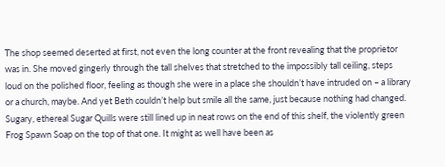The shop seemed deserted at first, not even the long counter at the front revealing that the proprietor was in. She moved gingerly through the tall shelves that stretched to the impossibly tall ceiling, steps loud on the polished floor, feeling as though she were in a place she shouldn’t have intruded on – a library or a church, maybe. And yet Beth couldn’t help but smile all the same, just because nothing had changed. Sugary, ethereal Sugar Quills were still lined up in neat rows on the end of this shelf, the violently green Frog Spawn Soap on the top of that one. It might as well have been as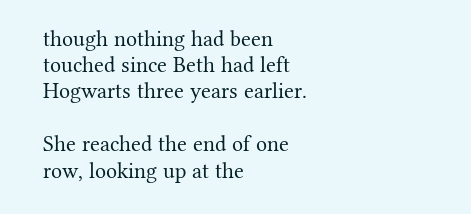though nothing had been touched since Beth had left Hogwarts three years earlier.

She reached the end of one row, looking up at the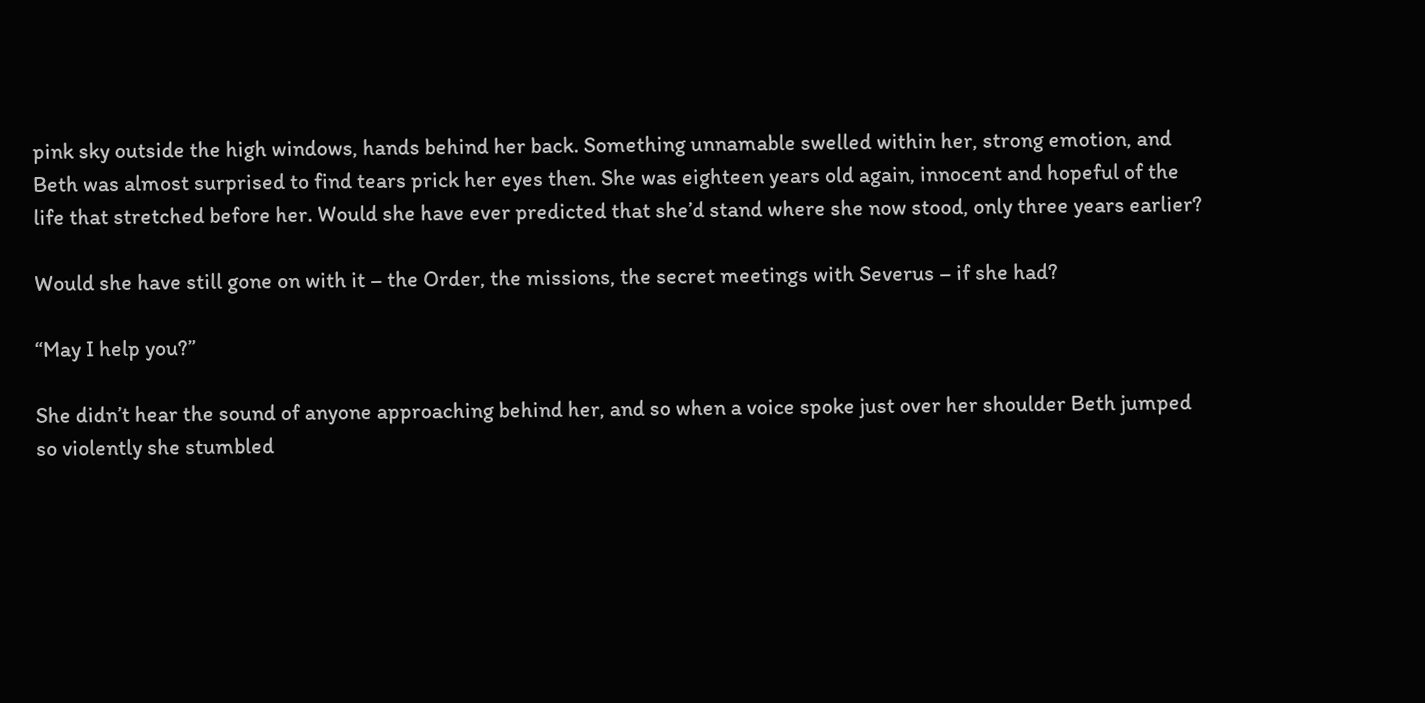pink sky outside the high windows, hands behind her back. Something unnamable swelled within her, strong emotion, and Beth was almost surprised to find tears prick her eyes then. She was eighteen years old again, innocent and hopeful of the life that stretched before her. Would she have ever predicted that she’d stand where she now stood, only three years earlier?

Would she have still gone on with it – the Order, the missions, the secret meetings with Severus – if she had?

“May I help you?”

She didn’t hear the sound of anyone approaching behind her, and so when a voice spoke just over her shoulder Beth jumped so violently she stumbled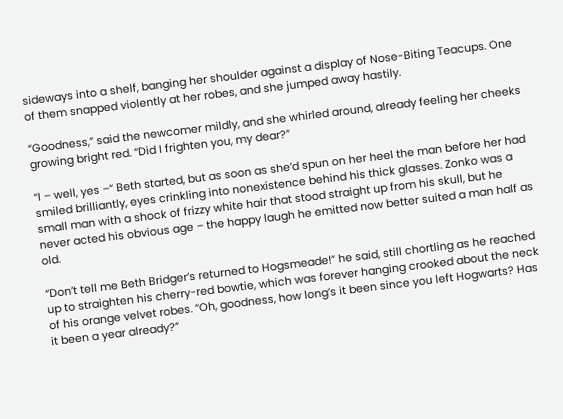sideways into a shelf, banging her shoulder against a display of Nose-Biting Teacups. One of them snapped violently at her robes, and she jumped away hastily.

“Goodness,” said the newcomer mildly, and she whirled around, already feeling her cheeks growing bright red. “Did I frighten you, my dear?”

“I – well, yes –“ Beth started, but as soon as she’d spun on her heel the man before her had smiled brilliantly, eyes crinkling into nonexistence behind his thick glasses. Zonko was a small man with a shock of frizzy white hair that stood straight up from his skull, but he never acted his obvious age – the happy laugh he emitted now better suited a man half as old.

“Don’t tell me Beth Bridger’s returned to Hogsmeade!” he said, still chortling as he reached up to straighten his cherry-red bowtie, which was forever hanging crooked about the neck of his orange velvet robes. “Oh, goodness, how long’s it been since you left Hogwarts? Has it been a year already?”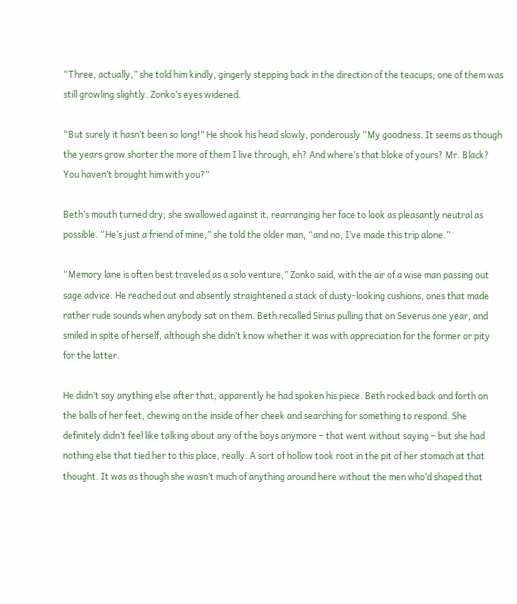“Three, actually,” she told him kindly, gingerly stepping back in the direction of the teacups; one of them was still growling slightly. Zonko’s eyes widened.

“But surely it hasn’t been so long!” He shook his head slowly, ponderously “My goodness. It seems as though the years grow shorter the more of them I live through, eh? And where’s that bloke of yours? Mr. Black? You haven’t brought him with you?”

Beth’s mouth turned dry; she swallowed against it, rearranging her face to look as pleasantly neutral as possible. “He’s just a friend of mine,” she told the older man, “and no, I’ve made this trip alone.”

“Memory lane is often best traveled as a solo venture,” Zonko said, with the air of a wise man passing out sage advice. He reached out and absently straightened a stack of dusty-looking cushions, ones that made rather rude sounds when anybody sat on them. Beth recalled Sirius pulling that on Severus one year, and smiled in spite of herself, although she didn’t know whether it was with appreciation for the former or pity for the latter.

He didn’t say anything else after that; apparently he had spoken his piece. Beth rocked back and forth on the balls of her feet, chewing on the inside of her cheek and searching for something to respond. She definitely didn’t feel like talking about any of the boys anymore – that went without saying – but she had nothing else that tied her to this place, really. A sort of hollow took root in the pit of her stomach at that thought. It was as though she wasn’t much of anything around here without the men who’d shaped that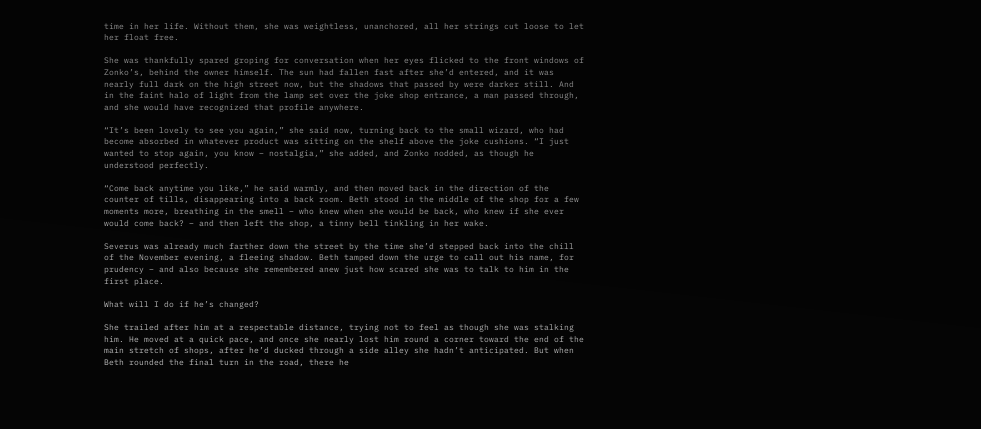time in her life. Without them, she was weightless, unanchored, all her strings cut loose to let her float free.

She was thankfully spared groping for conversation when her eyes flicked to the front windows of Zonko’s, behind the owner himself. The sun had fallen fast after she’d entered, and it was nearly full dark on the high street now, but the shadows that passed by were darker still. And in the faint halo of light from the lamp set over the joke shop entrance, a man passed through, and she would have recognized that profile anywhere.

“It’s been lovely to see you again,” she said now, turning back to the small wizard, who had become absorbed in whatever product was sitting on the shelf above the joke cushions. “I just wanted to stop again, you know – nostalgia,” she added, and Zonko nodded, as though he understood perfectly.

“Come back anytime you like,” he said warmly, and then moved back in the direction of the counter of tills, disappearing into a back room. Beth stood in the middle of the shop for a few moments more, breathing in the smell – who knew when she would be back, who knew if she ever would come back? – and then left the shop, a tinny bell tinkling in her wake.

Severus was already much farther down the street by the time she’d stepped back into the chill of the November evening, a fleeing shadow. Beth tamped down the urge to call out his name, for prudency – and also because she remembered anew just how scared she was to talk to him in the first place.

What will I do if he’s changed?

She trailed after him at a respectable distance, trying not to feel as though she was stalking him. He moved at a quick pace, and once she nearly lost him round a corner toward the end of the main stretch of shops, after he’d ducked through a side alley she hadn’t anticipated. But when Beth rounded the final turn in the road, there he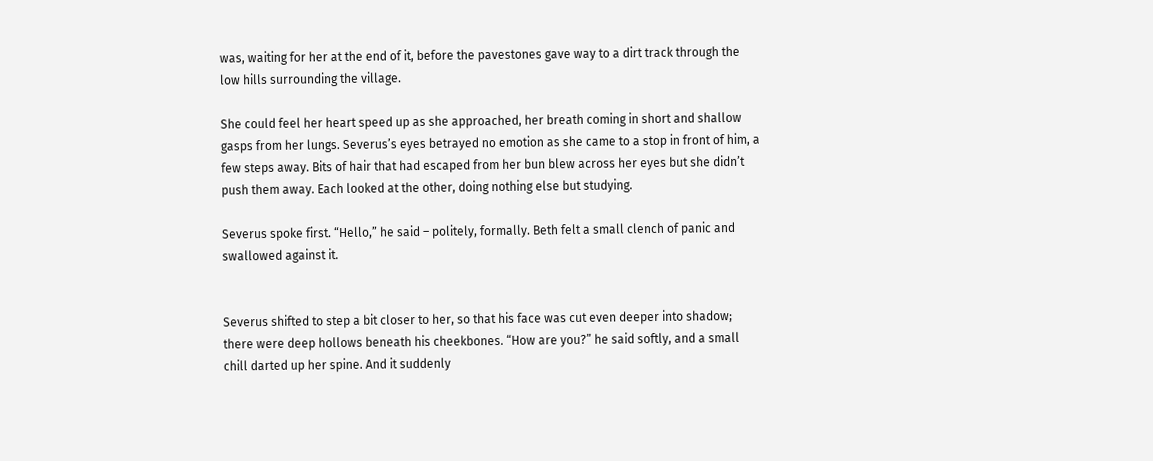was, waiting for her at the end of it, before the pavestones gave way to a dirt track through the low hills surrounding the village.

She could feel her heart speed up as she approached, her breath coming in short and shallow gasps from her lungs. Severus’s eyes betrayed no emotion as she came to a stop in front of him, a few steps away. Bits of hair that had escaped from her bun blew across her eyes but she didn’t push them away. Each looked at the other, doing nothing else but studying.

Severus spoke first. “Hello,” he said – politely, formally. Beth felt a small clench of panic and swallowed against it.


Severus shifted to step a bit closer to her, so that his face was cut even deeper into shadow; there were deep hollows beneath his cheekbones. “How are you?” he said softly, and a small chill darted up her spine. And it suddenly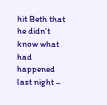hit Beth that he didn’t know what had happened last night –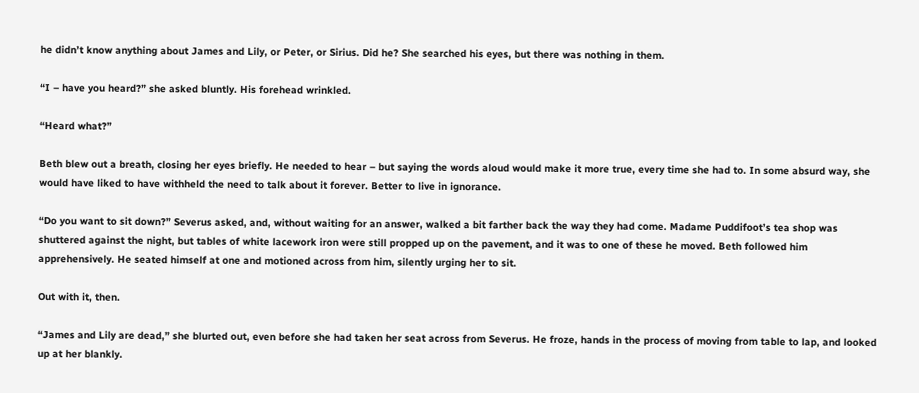he didn’t know anything about James and Lily, or Peter, or Sirius. Did he? She searched his eyes, but there was nothing in them.

“I – have you heard?” she asked bluntly. His forehead wrinkled.

“Heard what?”

Beth blew out a breath, closing her eyes briefly. He needed to hear – but saying the words aloud would make it more true, every time she had to. In some absurd way, she would have liked to have withheld the need to talk about it forever. Better to live in ignorance.

“Do you want to sit down?” Severus asked, and, without waiting for an answer, walked a bit farther back the way they had come. Madame Puddifoot’s tea shop was shuttered against the night, but tables of white lacework iron were still propped up on the pavement, and it was to one of these he moved. Beth followed him apprehensively. He seated himself at one and motioned across from him, silently urging her to sit.

Out with it, then.

“James and Lily are dead,” she blurted out, even before she had taken her seat across from Severus. He froze, hands in the process of moving from table to lap, and looked up at her blankly.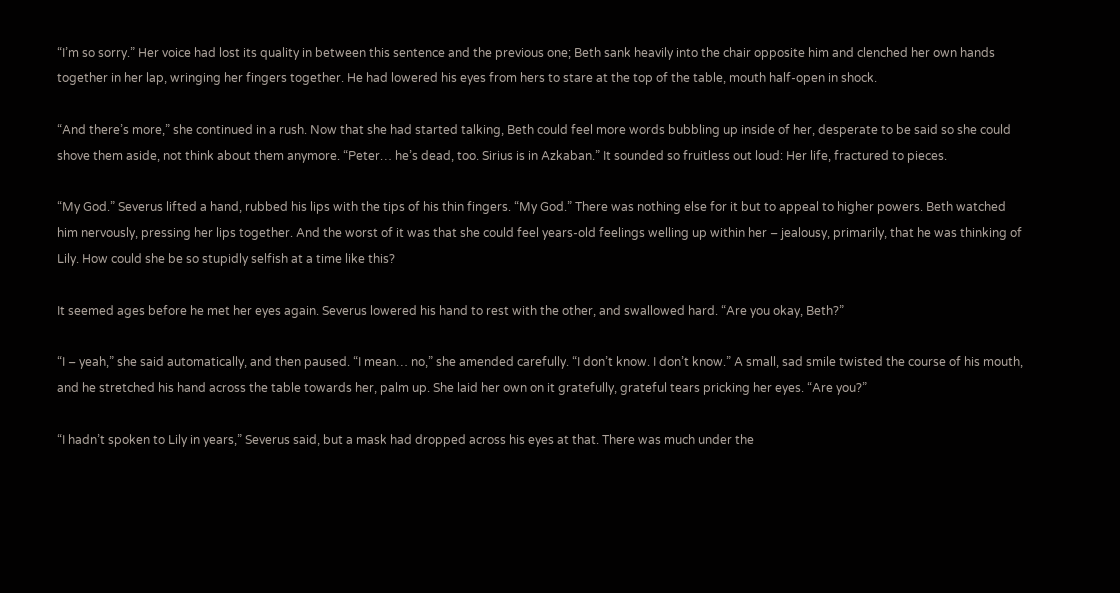“I’m so sorry.” Her voice had lost its quality in between this sentence and the previous one; Beth sank heavily into the chair opposite him and clenched her own hands together in her lap, wringing her fingers together. He had lowered his eyes from hers to stare at the top of the table, mouth half-open in shock.

“And there’s more,” she continued in a rush. Now that she had started talking, Beth could feel more words bubbling up inside of her, desperate to be said so she could shove them aside, not think about them anymore. “Peter… he’s dead, too. Sirius is in Azkaban.” It sounded so fruitless out loud: Her life, fractured to pieces.

“My God.” Severus lifted a hand, rubbed his lips with the tips of his thin fingers. “My God.” There was nothing else for it but to appeal to higher powers. Beth watched him nervously, pressing her lips together. And the worst of it was that she could feel years-old feelings welling up within her – jealousy, primarily, that he was thinking of Lily. How could she be so stupidly selfish at a time like this?

It seemed ages before he met her eyes again. Severus lowered his hand to rest with the other, and swallowed hard. “Are you okay, Beth?”

“I – yeah,” she said automatically, and then paused. “I mean… no,” she amended carefully. “I don’t know. I don’t know.” A small, sad smile twisted the course of his mouth, and he stretched his hand across the table towards her, palm up. She laid her own on it gratefully, grateful tears pricking her eyes. “Are you?”

“I hadn’t spoken to Lily in years,” Severus said, but a mask had dropped across his eyes at that. There was much under the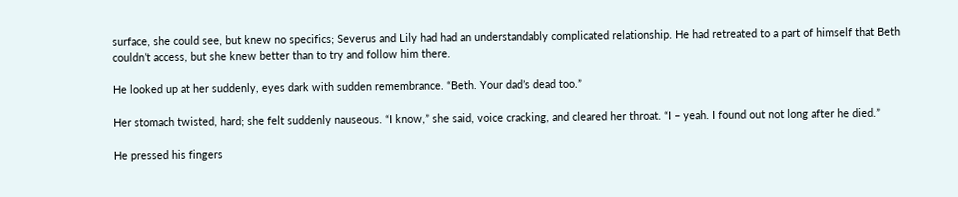surface, she could see, but knew no specifics; Severus and Lily had had an understandably complicated relationship. He had retreated to a part of himself that Beth couldn’t access, but she knew better than to try and follow him there.

He looked up at her suddenly, eyes dark with sudden remembrance. “Beth. Your dad’s dead too.”

Her stomach twisted, hard; she felt suddenly nauseous. “I know,” she said, voice cracking, and cleared her throat. “I – yeah. I found out not long after he died.”

He pressed his fingers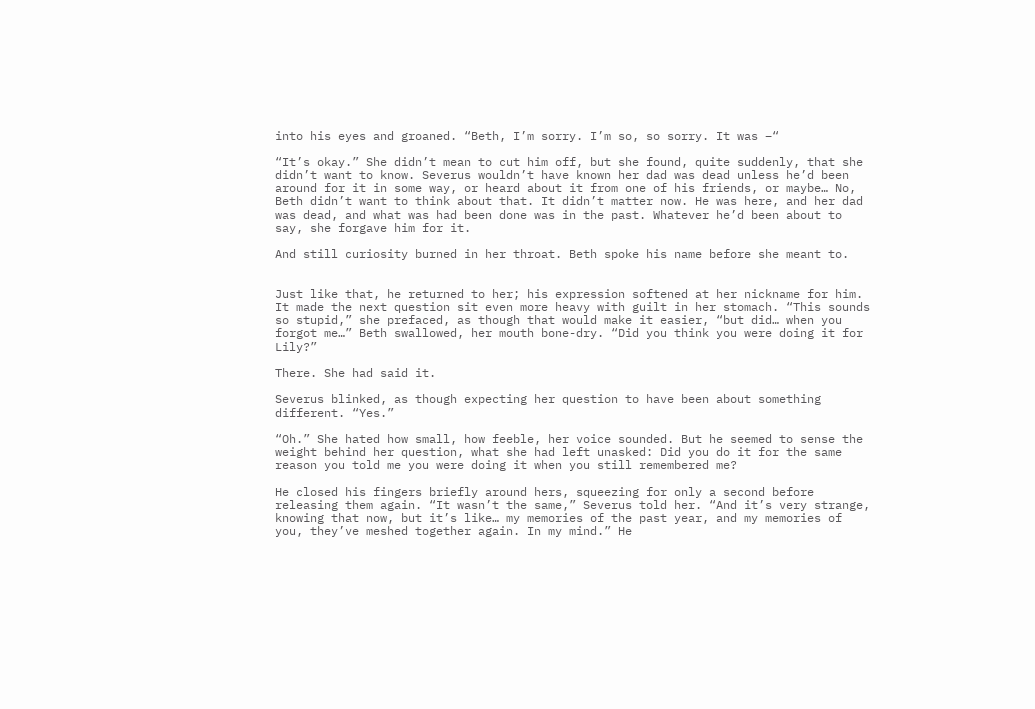into his eyes and groaned. “Beth, I’m sorry. I’m so, so sorry. It was –“

“It’s okay.” She didn’t mean to cut him off, but she found, quite suddenly, that she didn’t want to know. Severus wouldn’t have known her dad was dead unless he’d been around for it in some way, or heard about it from one of his friends, or maybe… No, Beth didn’t want to think about that. It didn’t matter now. He was here, and her dad was dead, and what was had been done was in the past. Whatever he’d been about to say, she forgave him for it.

And still curiosity burned in her throat. Beth spoke his name before she meant to.


Just like that, he returned to her; his expression softened at her nickname for him. It made the next question sit even more heavy with guilt in her stomach. “This sounds so stupid,” she prefaced, as though that would make it easier, “but did… when you forgot me…” Beth swallowed, her mouth bone-dry. “Did you think you were doing it for Lily?”

There. She had said it.

Severus blinked, as though expecting her question to have been about something different. “Yes.”

“Oh.” She hated how small, how feeble, her voice sounded. But he seemed to sense the weight behind her question, what she had left unasked: Did you do it for the same reason you told me you were doing it when you still remembered me?

He closed his fingers briefly around hers, squeezing for only a second before releasing them again. “It wasn’t the same,” Severus told her. “And it’s very strange, knowing that now, but it’s like… my memories of the past year, and my memories of you, they’ve meshed together again. In my mind.” He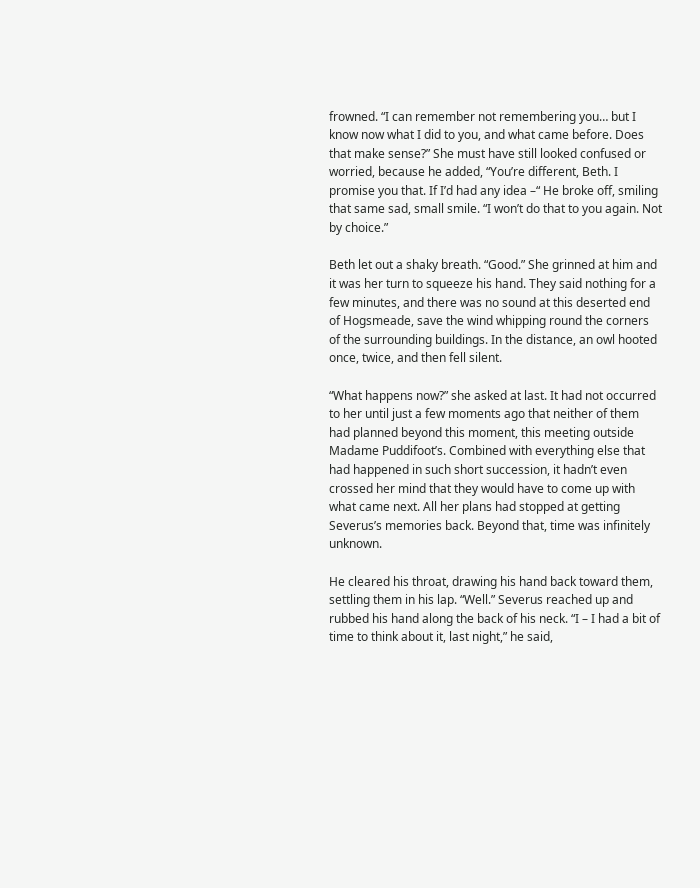frowned. “I can remember not remembering you… but I know now what I did to you, and what came before. Does that make sense?” She must have still looked confused or worried, because he added, “You’re different, Beth. I promise you that. If I’d had any idea –“ He broke off, smiling that same sad, small smile. “I won’t do that to you again. Not by choice.”

Beth let out a shaky breath. “Good.” She grinned at him and it was her turn to squeeze his hand. They said nothing for a few minutes, and there was no sound at this deserted end of Hogsmeade, save the wind whipping round the corners of the surrounding buildings. In the distance, an owl hooted once, twice, and then fell silent.

“What happens now?” she asked at last. It had not occurred to her until just a few moments ago that neither of them had planned beyond this moment, this meeting outside Madame Puddifoot’s. Combined with everything else that had happened in such short succession, it hadn’t even crossed her mind that they would have to come up with what came next. All her plans had stopped at getting Severus’s memories back. Beyond that, time was infinitely unknown.

He cleared his throat, drawing his hand back toward them, settling them in his lap. “Well.” Severus reached up and rubbed his hand along the back of his neck. “I – I had a bit of time to think about it, last night,” he said,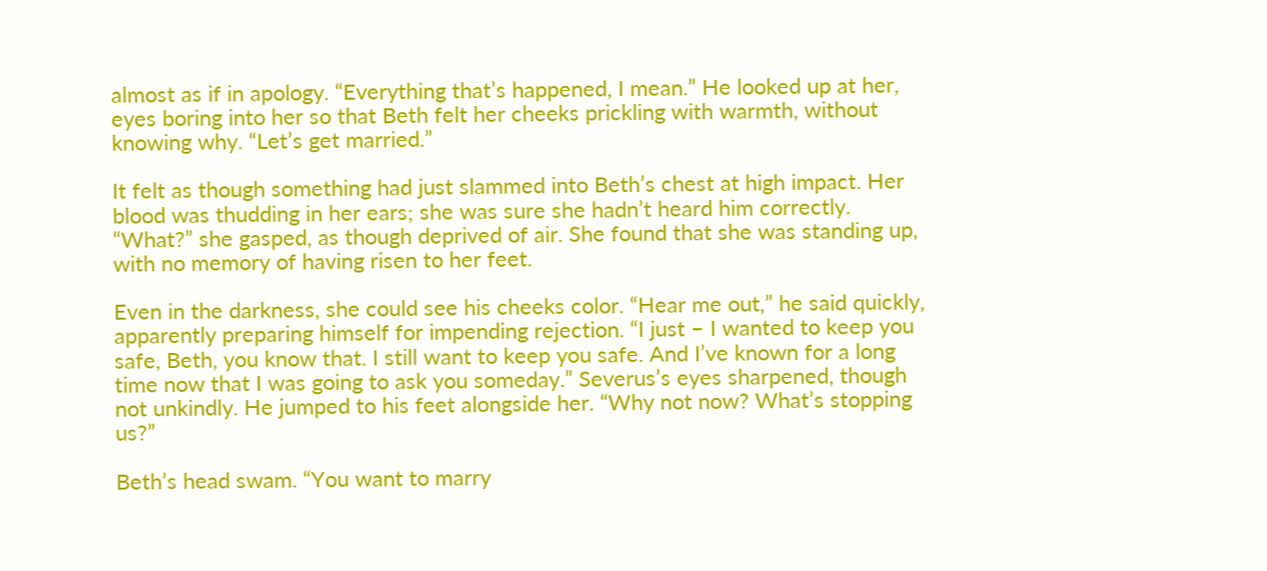almost as if in apology. “Everything that’s happened, I mean.” He looked up at her, eyes boring into her so that Beth felt her cheeks prickling with warmth, without knowing why. “Let’s get married.”

It felt as though something had just slammed into Beth’s chest at high impact. Her blood was thudding in her ears; she was sure she hadn’t heard him correctly. “What?” she gasped, as though deprived of air. She found that she was standing up, with no memory of having risen to her feet.

Even in the darkness, she could see his cheeks color. “Hear me out,” he said quickly, apparently preparing himself for impending rejection. “I just – I wanted to keep you safe, Beth, you know that. I still want to keep you safe. And I’ve known for a long time now that I was going to ask you someday.” Severus’s eyes sharpened, though not unkindly. He jumped to his feet alongside her. “Why not now? What’s stopping us?”

Beth’s head swam. “You want to marry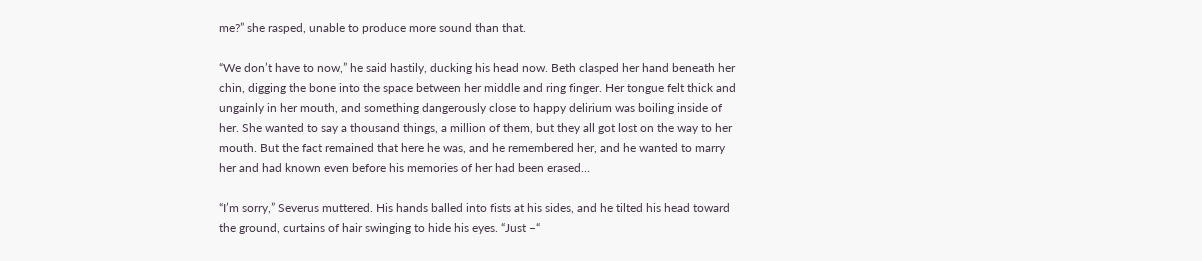me?” she rasped, unable to produce more sound than that.

“We don’t have to now,” he said hastily, ducking his head now. Beth clasped her hand beneath her chin, digging the bone into the space between her middle and ring finger. Her tongue felt thick and ungainly in her mouth, and something dangerously close to happy delirium was boiling inside of her. She wanted to say a thousand things, a million of them, but they all got lost on the way to her mouth. But the fact remained that here he was, and he remembered her, and he wanted to marry her and had known even before his memories of her had been erased…

“I’m sorry,” Severus muttered. His hands balled into fists at his sides, and he tilted his head toward the ground, curtains of hair swinging to hide his eyes. “Just –“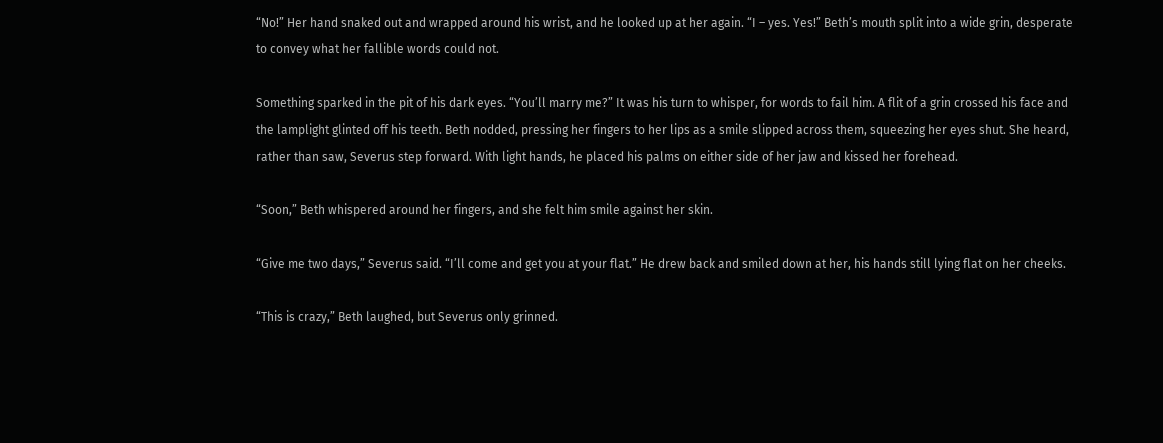“No!” Her hand snaked out and wrapped around his wrist, and he looked up at her again. “I – yes. Yes!” Beth’s mouth split into a wide grin, desperate to convey what her fallible words could not.

Something sparked in the pit of his dark eyes. “You’ll marry me?” It was his turn to whisper, for words to fail him. A flit of a grin crossed his face and the lamplight glinted off his teeth. Beth nodded, pressing her fingers to her lips as a smile slipped across them, squeezing her eyes shut. She heard, rather than saw, Severus step forward. With light hands, he placed his palms on either side of her jaw and kissed her forehead.

“Soon,” Beth whispered around her fingers, and she felt him smile against her skin.

“Give me two days,” Severus said. “I’ll come and get you at your flat.” He drew back and smiled down at her, his hands still lying flat on her cheeks.

“This is crazy,” Beth laughed, but Severus only grinned.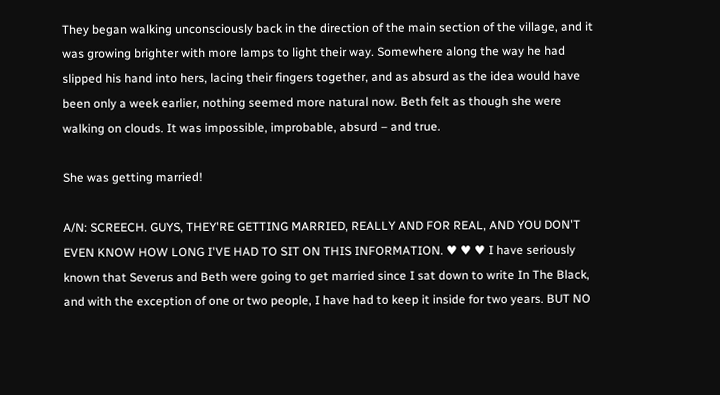They began walking unconsciously back in the direction of the main section of the village, and it was growing brighter with more lamps to light their way. Somewhere along the way he had slipped his hand into hers, lacing their fingers together, and as absurd as the idea would have been only a week earlier, nothing seemed more natural now. Beth felt as though she were walking on clouds. It was impossible, improbable, absurd – and true.

She was getting married!

A/N: SCREECH. GUYS, THEY'RE GETTING MARRIED, REALLY AND FOR REAL, AND YOU DON'T EVEN KNOW HOW LONG I'VE HAD TO SIT ON THIS INFORMATION. ♥ ♥ ♥ I have seriously known that Severus and Beth were going to get married since I sat down to write In The Black, and with the exception of one or two people, I have had to keep it inside for two years. BUT NO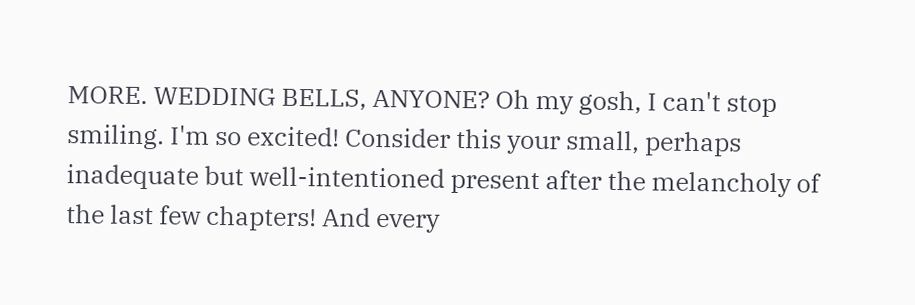MORE. WEDDING BELLS, ANYONE? Oh my gosh, I can't stop smiling. I'm so excited! Consider this your small, perhaps inadequate but well-intentioned present after the melancholy of the last few chapters! And every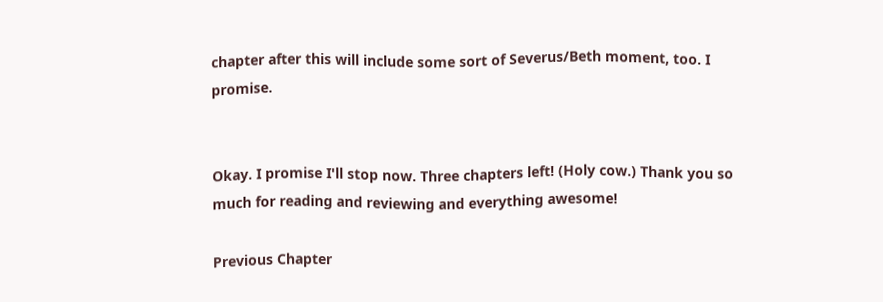chapter after this will include some sort of Severus/Beth moment, too. I promise.


Okay. I promise I'll stop now. Three chapters left! (Holy cow.) Thank you so much for reading and reviewing and everything awesome!

Previous Chapter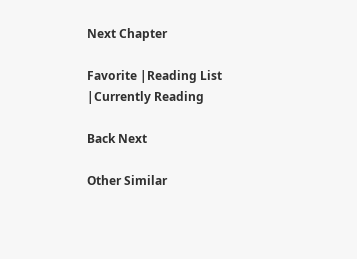Next Chapter

Favorite |Reading List |Currently Reading

Back Next

Other Similar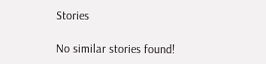Stories

No similar stories found!